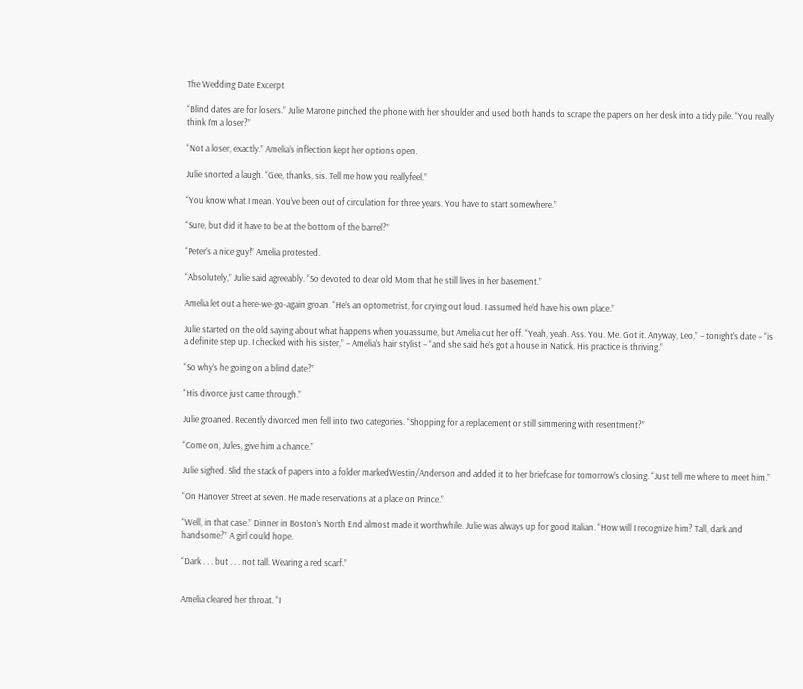The Wedding Date Excerpt

“Blind dates are for losers.” Julie Marone pinched the phone with her shoulder and used both hands to scrape the papers on her desk into a tidy pile. “You really think I’m a loser?”

“Not a loser, exactly.” Amelia’s inflection kept her options open.

Julie snorted a laugh. “Gee, thanks, sis. Tell me how you reallyfeel.”

“You know what I mean. You’ve been out of circulation for three years. You have to start somewhere.”

“Sure, but did it have to be at the bottom of the barrel?”

“Peter’s a nice guy!” Amelia protested.

“Absolutely,” Julie said agreeably. “So devoted to dear old Mom that he still lives in her basement.”

Amelia let out a here-we-go-again groan. “He’s an optometrist, for crying out loud. I assumed he’d have his own place.”

Julie started on the old saying about what happens when youassume, but Amelia cut her off. “Yeah, yeah. Ass. You. Me. Got it. Anyway, Leo,” – tonight’s date – “is a definite step up. I checked with his sister,” – Amelia’s hair stylist – “and she said he’s got a house in Natick. His practice is thriving.”

“So why’s he going on a blind date?”

“His divorce just came through.”

Julie groaned. Recently divorced men fell into two categories. “Shopping for a replacement or still simmering with resentment?”

“Come on, Jules, give him a chance.”

Julie sighed. Slid the stack of papers into a folder markedWestin/Anderson and added it to her briefcase for tomorrow’s closing. “Just tell me where to meet him.”

“On Hanover Street at seven. He made reservations at a place on Prince.”

“Well, in that case.” Dinner in Boston’s North End almost made it worthwhile. Julie was always up for good Italian. “How will I recognize him? Tall, dark and handsome?” A girl could hope.

“Dark . . . but . . . not tall. Wearing a red scarf.”


Amelia cleared her throat. “I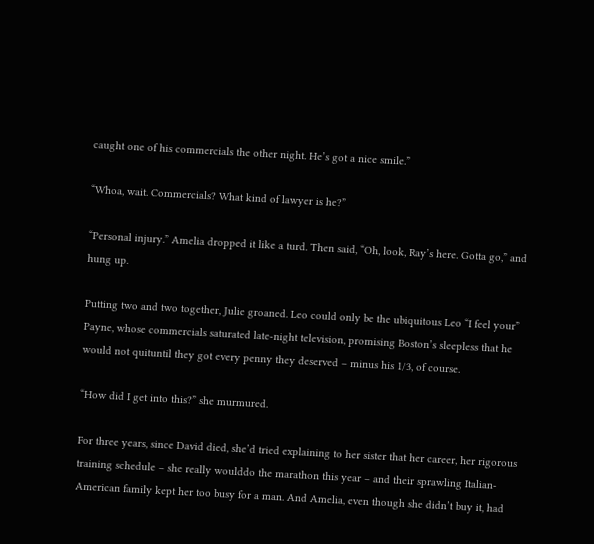caught one of his commercials the other night. He’s got a nice smile.”

“Whoa, wait. Commercials? What kind of lawyer is he?”

“Personal injury.” Amelia dropped it like a turd. Then said, “Oh, look, Ray’s here. Gotta go,” and hung up.

Putting two and two together, Julie groaned. Leo could only be the ubiquitous Leo “I feel your” Payne, whose commercials saturated late-night television, promising Boston’s sleepless that he would not quituntil they got every penny they deserved – minus his 1/3, of course.

“How did I get into this?” she murmured.

For three years, since David died, she’d tried explaining to her sister that her career, her rigorous training schedule – she really woulddo the marathon this year – and their sprawling Italian-American family kept her too busy for a man. And Amelia, even though she didn’t buy it, had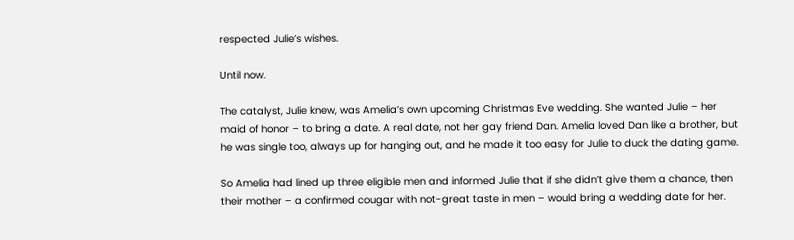respected Julie’s wishes.

Until now.

The catalyst, Julie knew, was Amelia’s own upcoming Christmas Eve wedding. She wanted Julie – her maid of honor – to bring a date. A real date, not her gay friend Dan. Amelia loved Dan like a brother, but he was single too, always up for hanging out, and he made it too easy for Julie to duck the dating game.

So Amelia had lined up three eligible men and informed Julie that if she didn’t give them a chance, then their mother – a confirmed cougar with not-great taste in men – would bring a wedding date for her.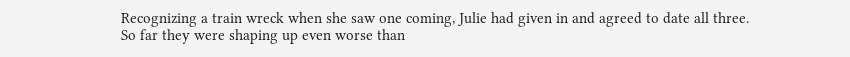Recognizing a train wreck when she saw one coming, Julie had given in and agreed to date all three. So far they were shaping up even worse than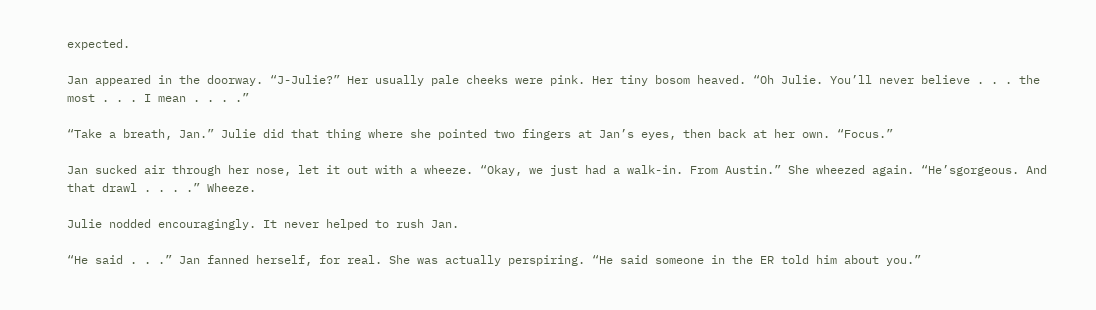expected.

Jan appeared in the doorway. “J-Julie?” Her usually pale cheeks were pink. Her tiny bosom heaved. “Oh Julie. You’ll never believe . . . the most . . . I mean . . . .”

“Take a breath, Jan.” Julie did that thing where she pointed two fingers at Jan’s eyes, then back at her own. “Focus.”

Jan sucked air through her nose, let it out with a wheeze. “Okay, we just had a walk-in. From Austin.” She wheezed again. “He’sgorgeous. And that drawl . . . .” Wheeze.

Julie nodded encouragingly. It never helped to rush Jan.

“He said . . .” Jan fanned herself, for real. She was actually perspiring. “He said someone in the ER told him about you.”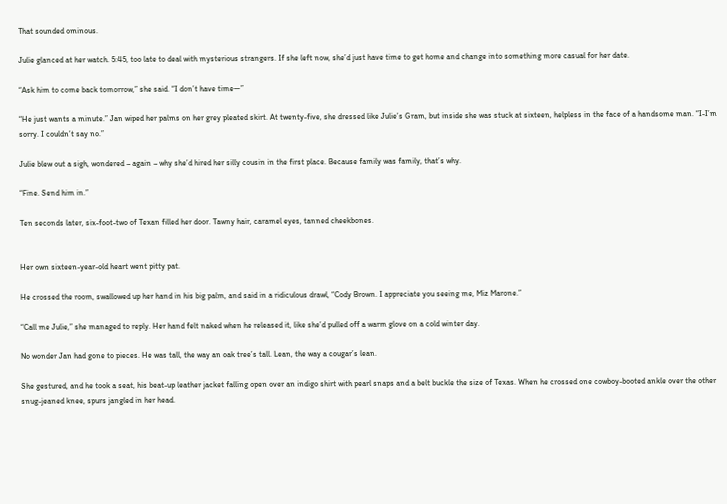That sounded ominous.

Julie glanced at her watch. 5:45, too late to deal with mysterious strangers. If she left now, she’d just have time to get home and change into something more casual for her date.

“Ask him to come back tomorrow,” she said. “I don’t have time—”

“He just wants a minute.” Jan wiped her palms on her grey pleated skirt. At twenty-five, she dressed like Julie’s Gram, but inside she was stuck at sixteen, helpless in the face of a handsome man. “I-I’m sorry. I couldn’t say no.”

Julie blew out a sigh, wondered – again – why she’d hired her silly cousin in the first place. Because family was family, that’s why.

“Fine. Send him in.”

Ten seconds later, six-foot-two of Texan filled her door. Tawny hair, caramel eyes, tanned cheekbones.


Her own sixteen-year-old heart went pitty pat.

He crossed the room, swallowed up her hand in his big palm, and said in a ridiculous drawl, “Cody Brown. I appreciate you seeing me, Miz Marone.”

“Call me Julie,” she managed to reply. Her hand felt naked when he released it, like she’d pulled off a warm glove on a cold winter day.

No wonder Jan had gone to pieces. He was tall, the way an oak tree’s tall. Lean, the way a cougar’s lean.

She gestured, and he took a seat, his beat-up leather jacket falling open over an indigo shirt with pearl snaps and a belt buckle the size of Texas. When he crossed one cowboy-booted ankle over the other snug-jeaned knee, spurs jangled in her head.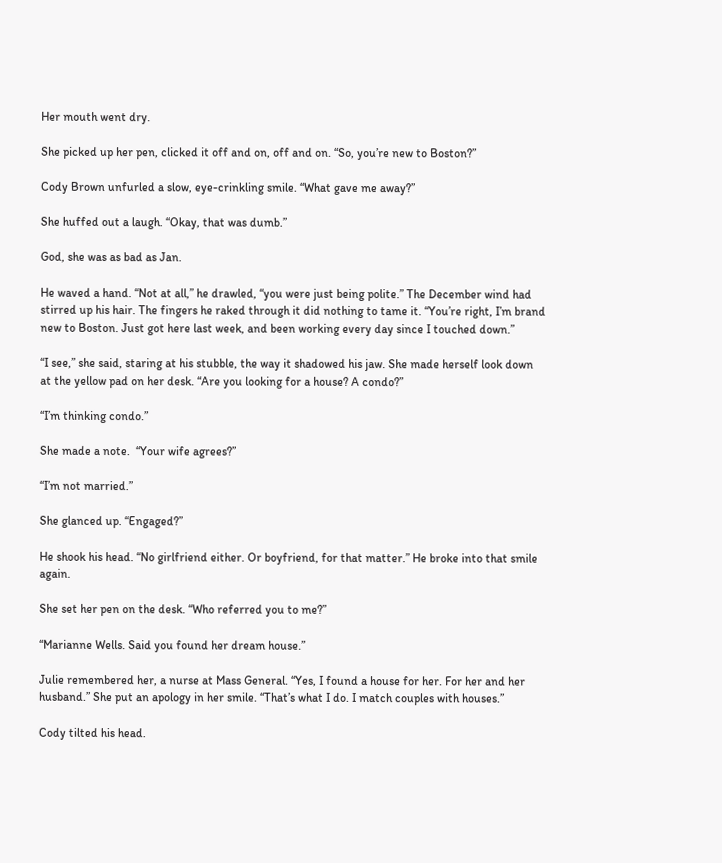Her mouth went dry.

She picked up her pen, clicked it off and on, off and on. “So, you’re new to Boston?”

Cody Brown unfurled a slow, eye-crinkling smile. “What gave me away?”

She huffed out a laugh. “Okay, that was dumb.”

God, she was as bad as Jan.

He waved a hand. “Not at all,” he drawled, “you were just being polite.” The December wind had stirred up his hair. The fingers he raked through it did nothing to tame it. “You’re right, I’m brand new to Boston. Just got here last week, and been working every day since I touched down.”

“I see,” she said, staring at his stubble, the way it shadowed his jaw. She made herself look down at the yellow pad on her desk. “Are you looking for a house? A condo?”

“I’m thinking condo.”

She made a note.  “Your wife agrees?”

“I’m not married.”

She glanced up. “Engaged?”

He shook his head. “No girlfriend either. Or boyfriend, for that matter.” He broke into that smile again.

She set her pen on the desk. “Who referred you to me?”

“Marianne Wells. Said you found her dream house.”

Julie remembered her, a nurse at Mass General. “Yes, I found a house for her. For her and her husband.” She put an apology in her smile. “That’s what I do. I match couples with houses.”

Cody tilted his head.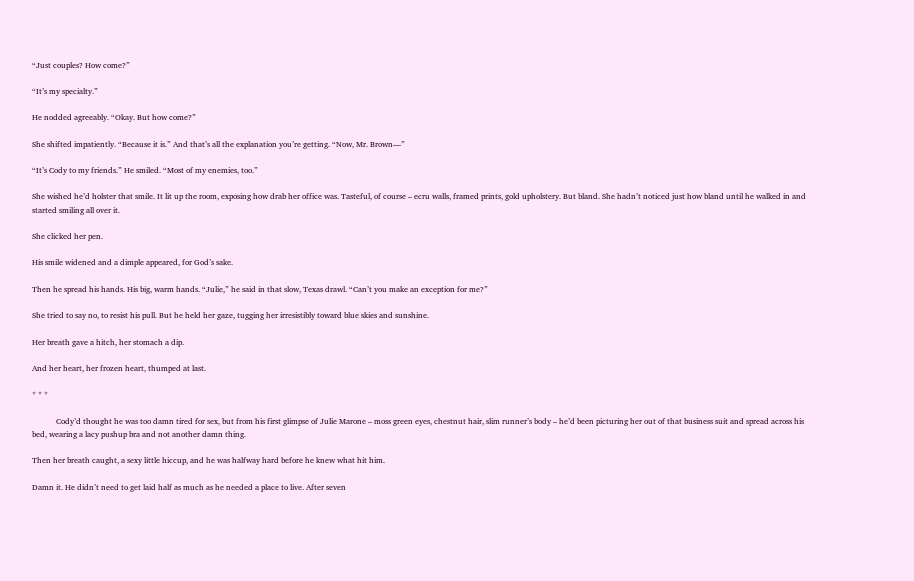“Just couples? How come?”

“It’s my specialty.”

He nodded agreeably. “Okay. But how come?”

She shifted impatiently. “Because it is.” And that’s all the explanation you’re getting. “Now, Mr. Brown—”

“It’s Cody to my friends.” He smiled. “Most of my enemies, too.”

She wished he’d holster that smile. It lit up the room, exposing how drab her office was. Tasteful, of course – ecru walls, framed prints, gold upholstery. But bland. She hadn’t noticed just how bland until he walked in and started smiling all over it.

She clicked her pen.

His smile widened and a dimple appeared, for God’s sake.

Then he spread his hands. His big, warm hands. “Julie,” he said in that slow, Texas drawl. “Can’t you make an exception for me?”

She tried to say no, to resist his pull. But he held her gaze, tugging her irresistibly toward blue skies and sunshine.

Her breath gave a hitch, her stomach a dip.

And her heart, her frozen heart, thumped at last.

* * *

            Cody’d thought he was too damn tired for sex, but from his first glimpse of Julie Marone – moss green eyes, chestnut hair, slim runner’s body – he’d been picturing her out of that business suit and spread across his bed, wearing a lacy pushup bra and not another damn thing.

Then her breath caught, a sexy little hiccup, and he was halfway hard before he knew what hit him.

Damn it. He didn’t need to get laid half as much as he needed a place to live. After seven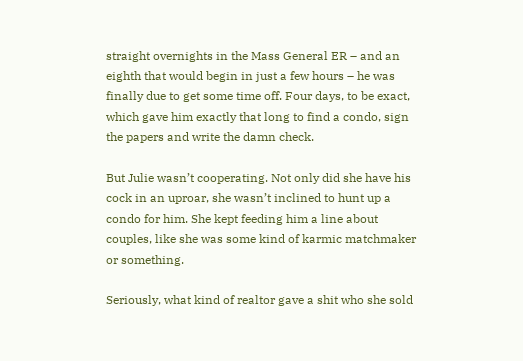straight overnights in the Mass General ER – and an eighth that would begin in just a few hours – he was finally due to get some time off. Four days, to be exact, which gave him exactly that long to find a condo, sign the papers and write the damn check.

But Julie wasn’t cooperating. Not only did she have his cock in an uproar, she wasn’t inclined to hunt up a condo for him. She kept feeding him a line about couples, like she was some kind of karmic matchmaker or something.

Seriously, what kind of realtor gave a shit who she sold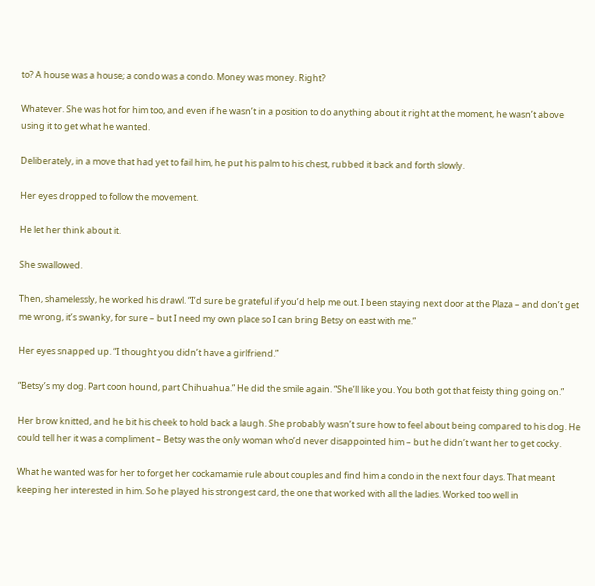to? A house was a house; a condo was a condo. Money was money. Right?

Whatever. She was hot for him too, and even if he wasn’t in a position to do anything about it right at the moment, he wasn’t above using it to get what he wanted.

Deliberately, in a move that had yet to fail him, he put his palm to his chest, rubbed it back and forth slowly.

Her eyes dropped to follow the movement.

He let her think about it.

She swallowed.

Then, shamelessly, he worked his drawl. “I’d sure be grateful if you’d help me out. I been staying next door at the Plaza – and don’t get me wrong, it’s swanky, for sure – but I need my own place so I can bring Betsy on east with me.”

Her eyes snapped up. “I thought you didn’t have a girlfriend.”

“Betsy’s my dog. Part coon hound, part Chihuahua.” He did the smile again. “She’ll like you. You both got that feisty thing going on.”

Her brow knitted, and he bit his cheek to hold back a laugh. She probably wasn’t sure how to feel about being compared to his dog. He could tell her it was a compliment – Betsy was the only woman who’d never disappointed him – but he didn’t want her to get cocky.

What he wanted was for her to forget her cockamamie rule about couples and find him a condo in the next four days. That meant keeping her interested in him. So he played his strongest card, the one that worked with all the ladies. Worked too well in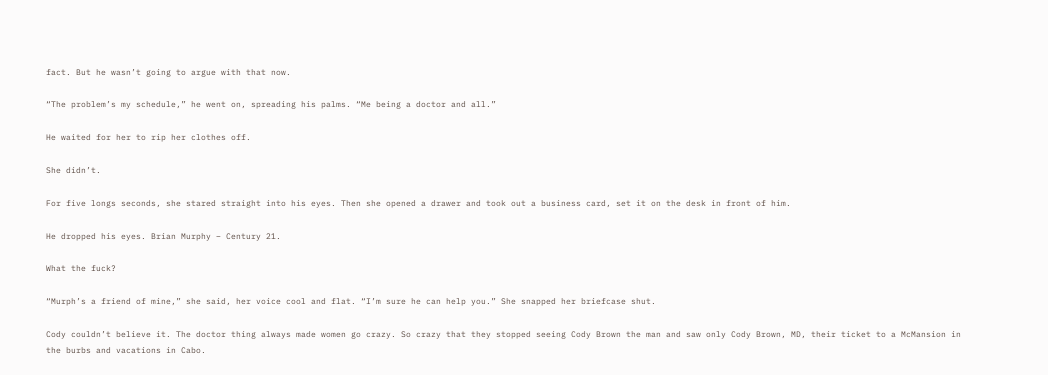fact. But he wasn’t going to argue with that now.

“The problem’s my schedule,” he went on, spreading his palms. “Me being a doctor and all.”

He waited for her to rip her clothes off.

She didn’t.

For five longs seconds, she stared straight into his eyes. Then she opened a drawer and took out a business card, set it on the desk in front of him.

He dropped his eyes. Brian Murphy – Century 21.

What the fuck?

“Murph’s a friend of mine,” she said, her voice cool and flat. “I’m sure he can help you.” She snapped her briefcase shut.

Cody couldn’t believe it. The doctor thing always made women go crazy. So crazy that they stopped seeing Cody Brown the man and saw only Cody Brown, MD, their ticket to a McMansion in the burbs and vacations in Cabo.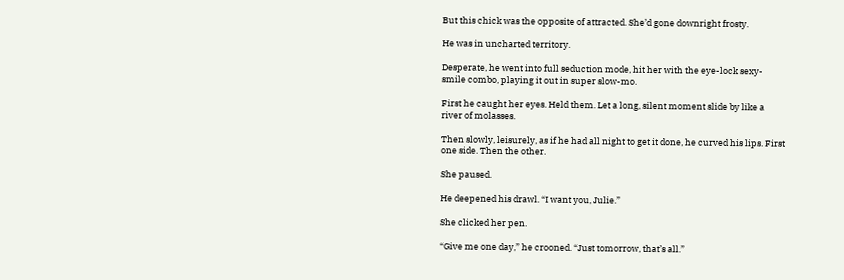But this chick was the opposite of attracted. She’d gone downright frosty.

He was in uncharted territory.

Desperate, he went into full seduction mode, hit her with the eye-lock sexy-smile combo, playing it out in super slow-mo.

First he caught her eyes. Held them. Let a long, silent moment slide by like a river of molasses.

Then slowly, leisurely, as if he had all night to get it done, he curved his lips. First one side. Then the other.

She paused.

He deepened his drawl. “I want you, Julie.”

She clicked her pen.

“Give me one day,” he crooned. “Just tomorrow, that’s all.”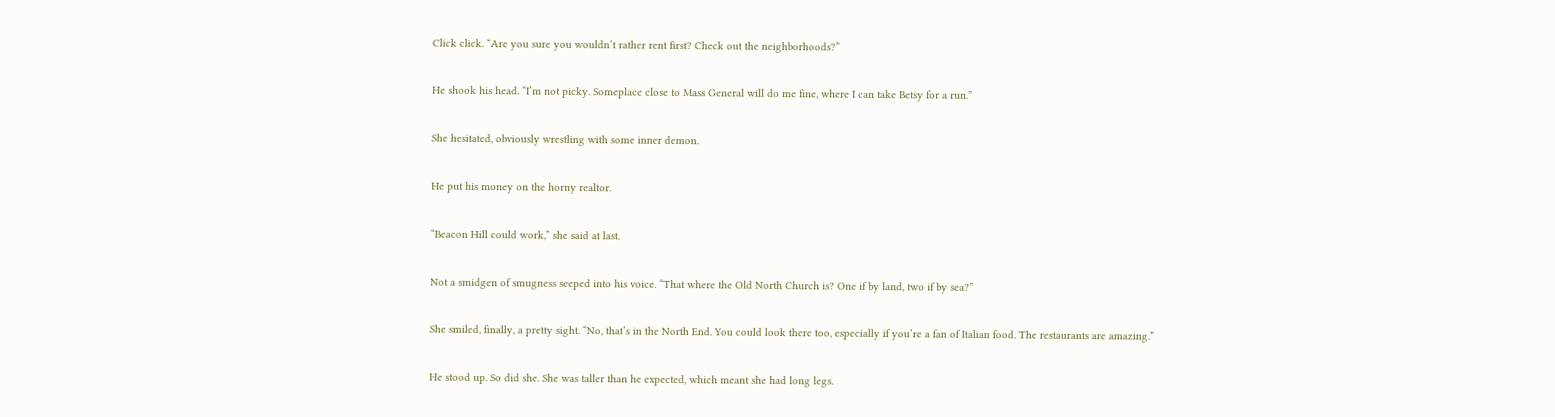Click click. “Are you sure you wouldn’t rather rent first? Check out the neighborhoods?”

He shook his head. “I’m not picky. Someplace close to Mass General will do me fine, where I can take Betsy for a run.”

She hesitated, obviously wrestling with some inner demon.

He put his money on the horny realtor.

“Beacon Hill could work,” she said at last.

Not a smidgen of smugness seeped into his voice. “That where the Old North Church is? One if by land, two if by sea?”

She smiled, finally, a pretty sight. “No, that’s in the North End. You could look there too, especially if you’re a fan of Italian food. The restaurants are amazing.”

He stood up. So did she. She was taller than he expected, which meant she had long legs.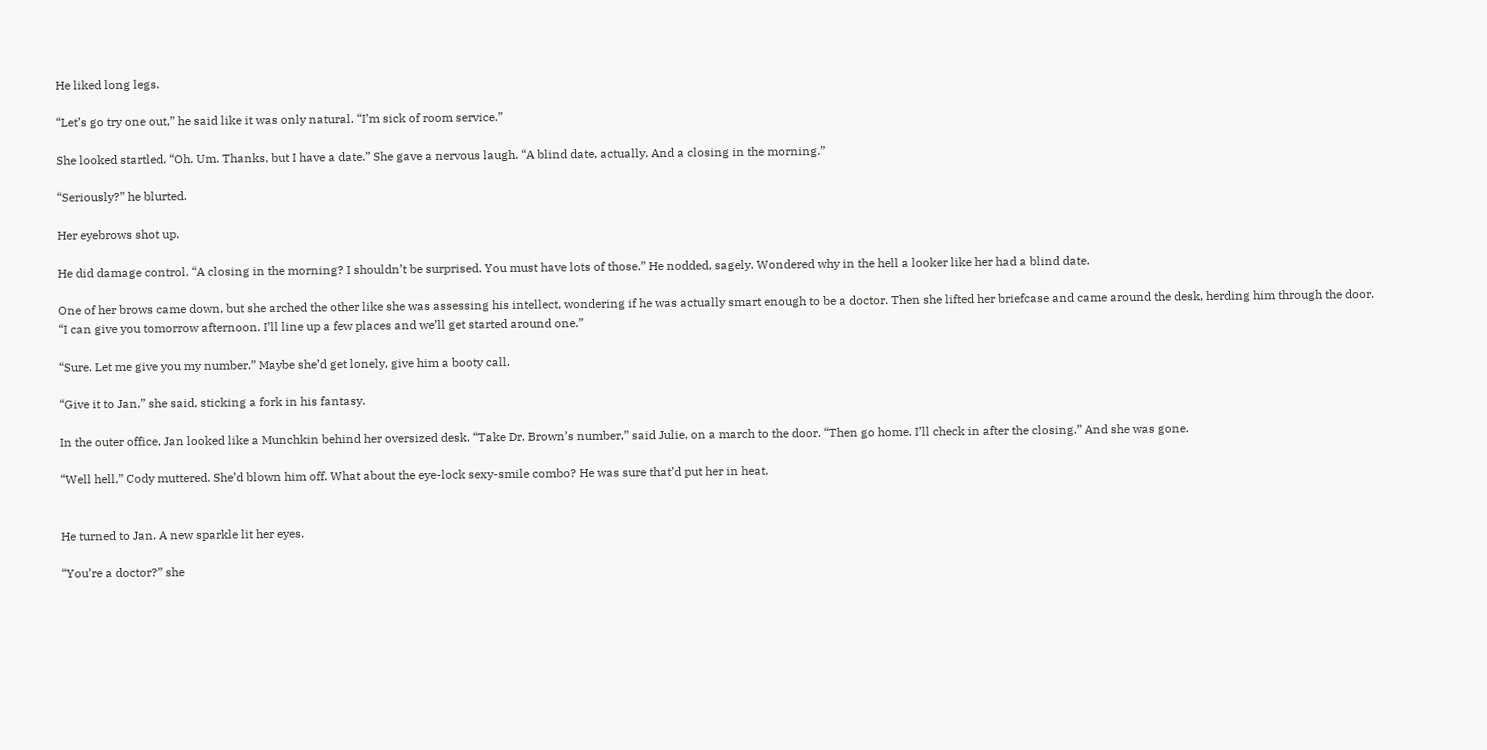He liked long legs.

“Let’s go try one out,” he said like it was only natural. “I’m sick of room service.”

She looked startled. “Oh. Um. Thanks, but I have a date.” She gave a nervous laugh. “A blind date, actually. And a closing in the morning.”

“Seriously?” he blurted.

Her eyebrows shot up.

He did damage control. “A closing in the morning? I shouldn’t be surprised. You must have lots of those.” He nodded, sagely. Wondered why in the hell a looker like her had a blind date.

One of her brows came down, but she arched the other like she was assessing his intellect, wondering if he was actually smart enough to be a doctor. Then she lifted her briefcase and came around the desk, herding him through the door. “I can give you tomorrow afternoon. I’ll line up a few places and we’ll get started around one.”

“Sure. Let me give you my number.” Maybe she’d get lonely, give him a booty call.

“Give it to Jan,” she said, sticking a fork in his fantasy.

In the outer office, Jan looked like a Munchkin behind her oversized desk. “Take Dr. Brown’s number,” said Julie, on a march to the door. “Then go home. I’ll check in after the closing.” And she was gone.

“Well hell,” Cody muttered. She’d blown him off. What about the eye-lock sexy-smile combo? He was sure that’d put her in heat.


He turned to Jan. A new sparkle lit her eyes.

“You’re a doctor?” she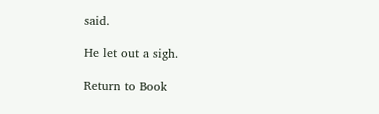said.

He let out a sigh.

Return to Book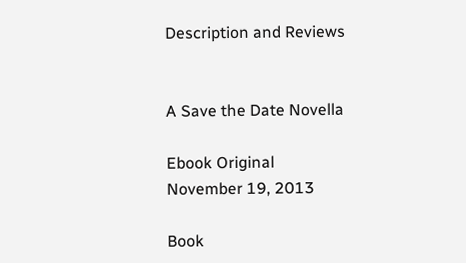Description and Reviews


A Save the Date Novella

Ebook Original
November 19, 2013

Book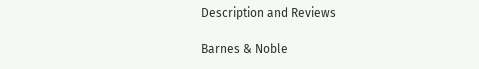Description and Reviews

Barnes & Noble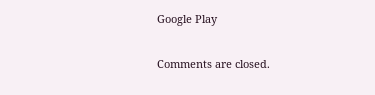Google Play

Comments are closed.